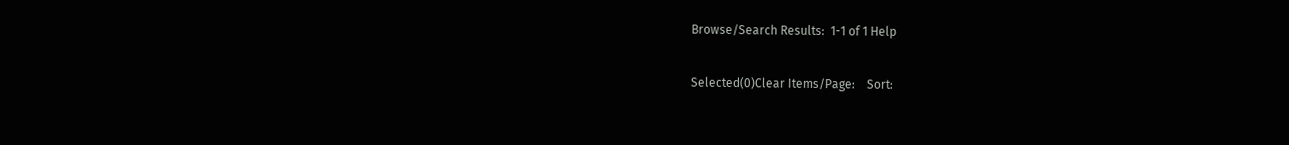Browse/Search Results:  1-1 of 1 Help

Selected(0)Clear Items/Page:    Sort: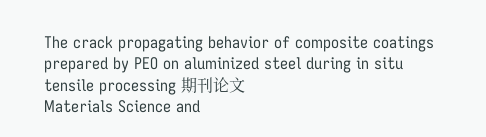The crack propagating behavior of composite coatings prepared by PEO on aluminized steel during in situ tensile processing 期刊论文
Materials Science and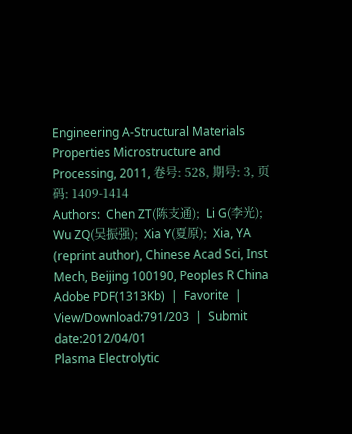Engineering A-Structural Materials Properties Microstructure and Processing, 2011, 卷号: 528, 期号: 3, 页码: 1409-1414
Authors:  Chen ZT(陈支通);  Li G(李光);  Wu ZQ(吴振强);  Xia Y(夏原);  Xia, YA (reprint author), Chinese Acad Sci, Inst Mech, Beijing 100190, Peoples R China
Adobe PDF(1313Kb)  |  Favorite  |  View/Download:791/203  |  Submit date:2012/04/01
Plasma Electrolytic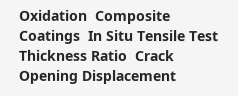Oxidation  Composite Coatings  In Situ Tensile Test  Thickness Ratio  Crack Opening Displacement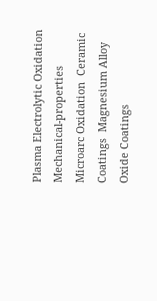Plasma Electrolytic Oxidation  Mechanical-properties  Microarc Oxidation  Ceramic Coatings  Magnesium Alloy  Oxide Coatings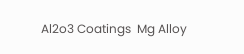Al2o3 Coatings  Mg Alloy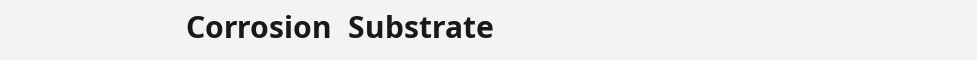Corrosion  Substrate